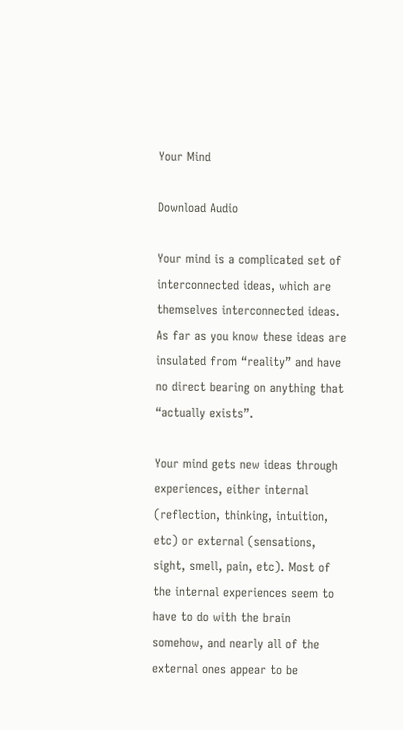Your Mind

Download Audio

Your mind is a complicated set of interconnected ideas, which are themselves interconnected ideas. As far as you know these ideas are insulated from “reality” and have no direct bearing on anything that “actually exists”.

Your mind gets new ideas through experiences, either internal (reflection, thinking, intuition, etc) or external (sensations, sight, smell, pain, etc). Most of the internal experiences seem to have to do with the brain somehow, and nearly all of the external ones appear to be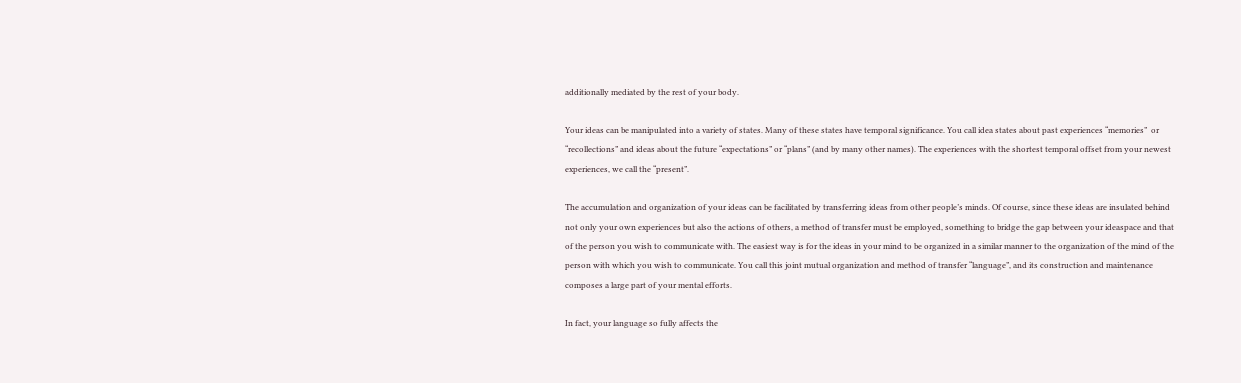additionally mediated by the rest of your body.

Your ideas can be manipulated into a variety of states. Many of these states have temporal significance. You call idea states about past experiences “memories”  or “recollections” and ideas about the future “expectations” or “plans” (and by many other names). The experiences with the shortest temporal offset from your newest experiences, we call the “present”.

The accumulation and organization of your ideas can be facilitated by transferring ideas from other people’s minds. Of course, since these ideas are insulated behind not only your own experiences but also the actions of others, a method of transfer must be employed, something to bridge the gap between your ideaspace and that of the person you wish to communicate with. The easiest way is for the ideas in your mind to be organized in a similar manner to the organization of the mind of the person with which you wish to communicate. You call this joint mutual organization and method of transfer “language”, and its construction and maintenance composes a large part of your mental efforts.

In fact, your language so fully affects the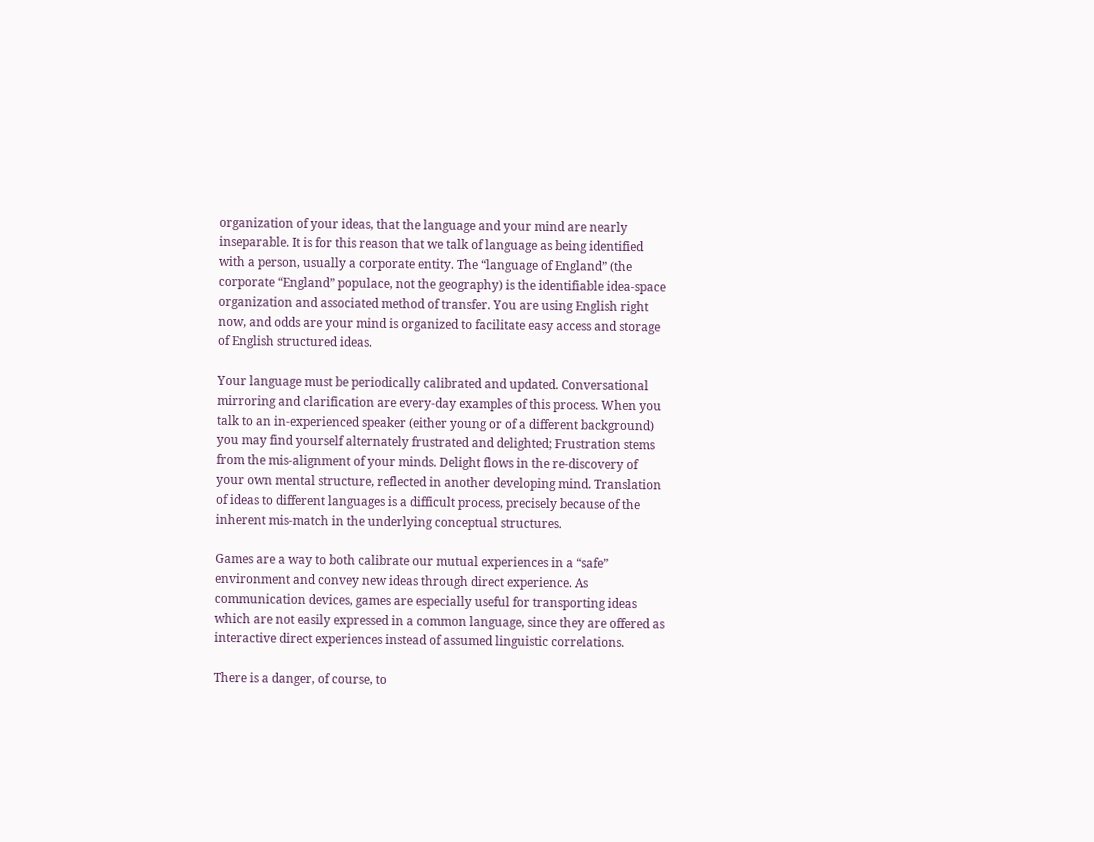organization of your ideas, that the language and your mind are nearly inseparable. It is for this reason that we talk of language as being identified with a person, usually a corporate entity. The “language of England” (the corporate “England” populace, not the geography) is the identifiable idea-space organization and associated method of transfer. You are using English right now, and odds are your mind is organized to facilitate easy access and storage of English structured ideas.

Your language must be periodically calibrated and updated. Conversational mirroring and clarification are every-day examples of this process. When you talk to an in-experienced speaker (either young or of a different background) you may find yourself alternately frustrated and delighted; Frustration stems from the mis-alignment of your minds. Delight flows in the re-discovery of your own mental structure, reflected in another developing mind. Translation of ideas to different languages is a difficult process, precisely because of the inherent mis-match in the underlying conceptual structures.

Games are a way to both calibrate our mutual experiences in a “safe” environment and convey new ideas through direct experience. As communication devices, games are especially useful for transporting ideas which are not easily expressed in a common language, since they are offered as interactive direct experiences instead of assumed linguistic correlations.

There is a danger, of course, to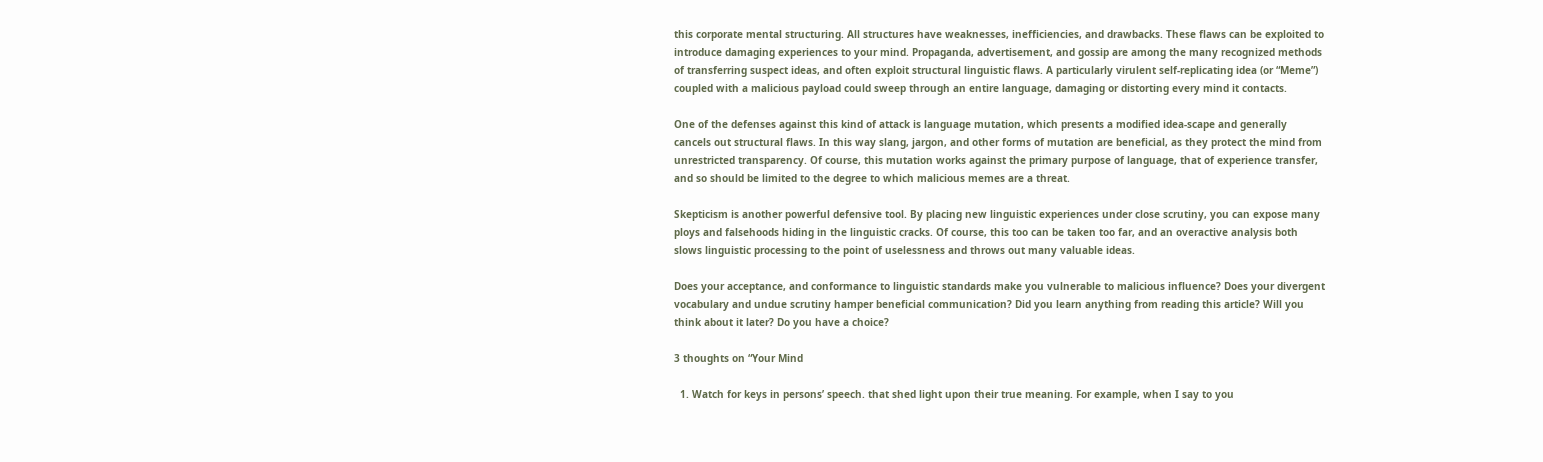this corporate mental structuring. All structures have weaknesses, inefficiencies, and drawbacks. These flaws can be exploited to introduce damaging experiences to your mind. Propaganda, advertisement, and gossip are among the many recognized methods of transferring suspect ideas, and often exploit structural linguistic flaws. A particularly virulent self-replicating idea (or “Meme”) coupled with a malicious payload could sweep through an entire language, damaging or distorting every mind it contacts.

One of the defenses against this kind of attack is language mutation, which presents a modified idea-scape and generally cancels out structural flaws. In this way slang, jargon, and other forms of mutation are beneficial, as they protect the mind from unrestricted transparency. Of course, this mutation works against the primary purpose of language, that of experience transfer, and so should be limited to the degree to which malicious memes are a threat.

Skepticism is another powerful defensive tool. By placing new linguistic experiences under close scrutiny, you can expose many ploys and falsehoods hiding in the linguistic cracks. Of course, this too can be taken too far, and an overactive analysis both slows linguistic processing to the point of uselessness and throws out many valuable ideas.

Does your acceptance, and conformance to linguistic standards make you vulnerable to malicious influence? Does your divergent vocabulary and undue scrutiny hamper beneficial communication? Did you learn anything from reading this article? Will you think about it later? Do you have a choice?

3 thoughts on “Your Mind

  1. Watch for keys in persons’ speech. that shed light upon their true meaning. For example, when I say to you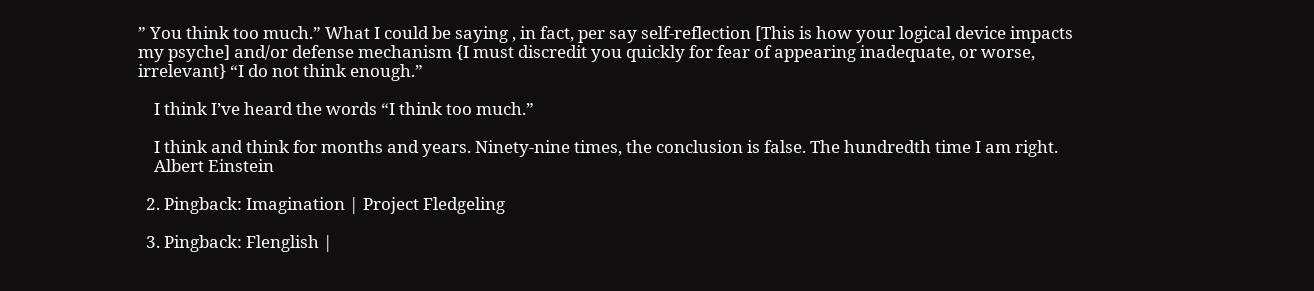” You think too much.” What I could be saying , in fact, per say self-reflection [This is how your logical device impacts my psyche] and/or defense mechanism {I must discredit you quickly for fear of appearing inadequate, or worse, irrelevant} “I do not think enough.”

    I think I’ve heard the words “I think too much.”

    I think and think for months and years. Ninety-nine times, the conclusion is false. The hundredth time I am right.
    Albert Einstein

  2. Pingback: Imagination | Project Fledgeling

  3. Pingback: Flenglish |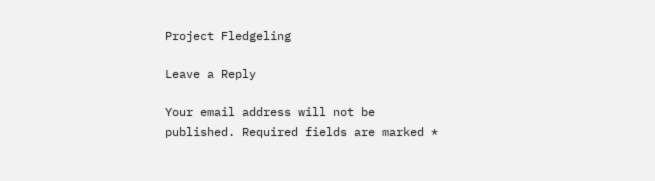Project Fledgeling

Leave a Reply

Your email address will not be published. Required fields are marked *